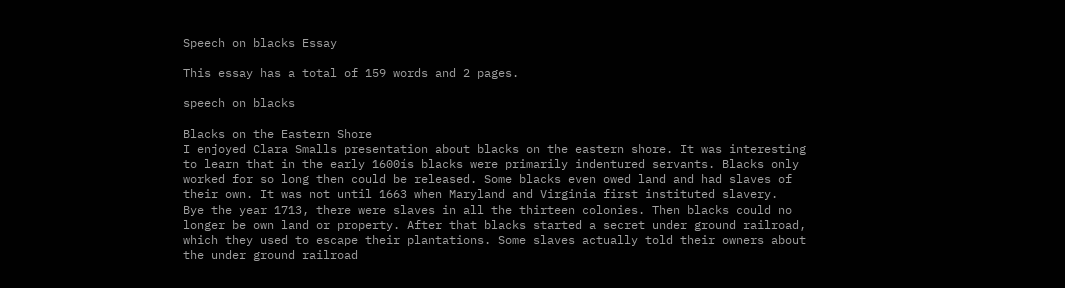Speech on blacks Essay

This essay has a total of 159 words and 2 pages.

speech on blacks

Blacks on the Eastern Shore
I enjoyed Clara Smalls presentation about blacks on the eastern shore. It was interesting
to learn that in the early 1600ís blacks were primarily indentured servants. Blacks only
worked for so long then could be released. Some blacks even owed land and had slaves of
their own. It was not until 1663 when Maryland and Virginia first instituted slavery.
Bye the year 1713, there were slaves in all the thirteen colonies. Then blacks could no
longer be own land or property. After that blacks started a secret under ground railroad,
which they used to escape their plantations. Some slaves actually told their owners about
the under ground railroad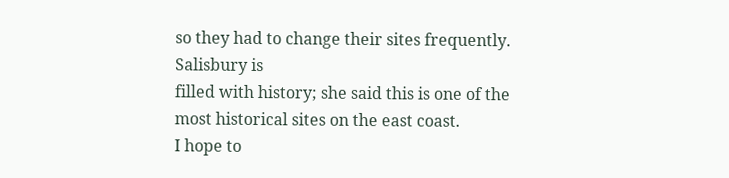so they had to change their sites frequently. Salisbury is
filled with history; she said this is one of the most historical sites on the east coast.
I hope to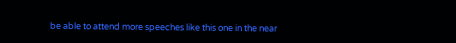be able to attend more speeches like this one in the near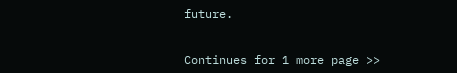future.


Continues for 1 more page >>